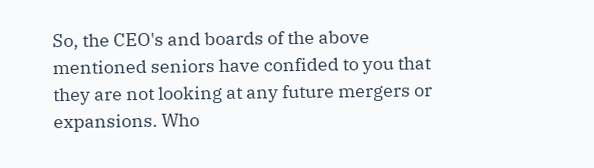So, the CEO's and boards of the above mentioned seniors have confided to you that they are not looking at any future mergers or expansions. Who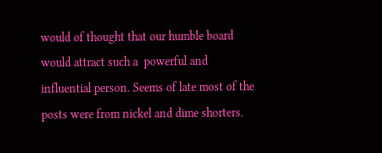would of thought that our humble board would attract such a  powerful and influential person. Seems of late most of the posts were from nickel and dime shorters.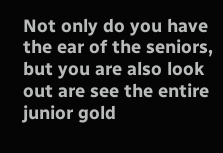Not only do you have the ear of the seniors, but you are also look out are see the entire junior gold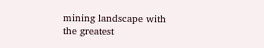mining landscape with the greatest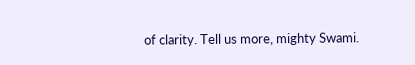of clarity. Tell us more, mighty Swami.